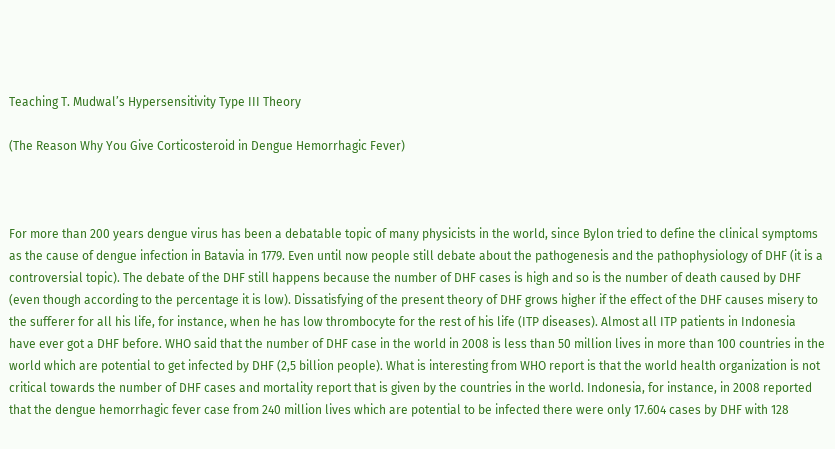Teaching T. Mudwal’s Hypersensitivity Type III Theory

(The Reason Why You Give Corticosteroid in Dengue Hemorrhagic Fever)



For more than 200 years dengue virus has been a debatable topic of many physicists in the world, since Bylon tried to define the clinical symptoms as the cause of dengue infection in Batavia in 1779. Even until now people still debate about the pathogenesis and the pathophysiology of DHF (it is a controversial topic). The debate of the DHF still happens because the number of DHF cases is high and so is the number of death caused by DHF (even though according to the percentage it is low). Dissatisfying of the present theory of DHF grows higher if the effect of the DHF causes misery to the sufferer for all his life, for instance, when he has low thrombocyte for the rest of his life (ITP diseases). Almost all ITP patients in Indonesia have ever got a DHF before. WHO said that the number of DHF case in the world in 2008 is less than 50 million lives in more than 100 countries in the world which are potential to get infected by DHF (2,5 billion people). What is interesting from WHO report is that the world health organization is not critical towards the number of DHF cases and mortality report that is given by the countries in the world. Indonesia, for instance, in 2008 reported that the dengue hemorrhagic fever case from 240 million lives which are potential to be infected there were only 17.604 cases by DHF with 128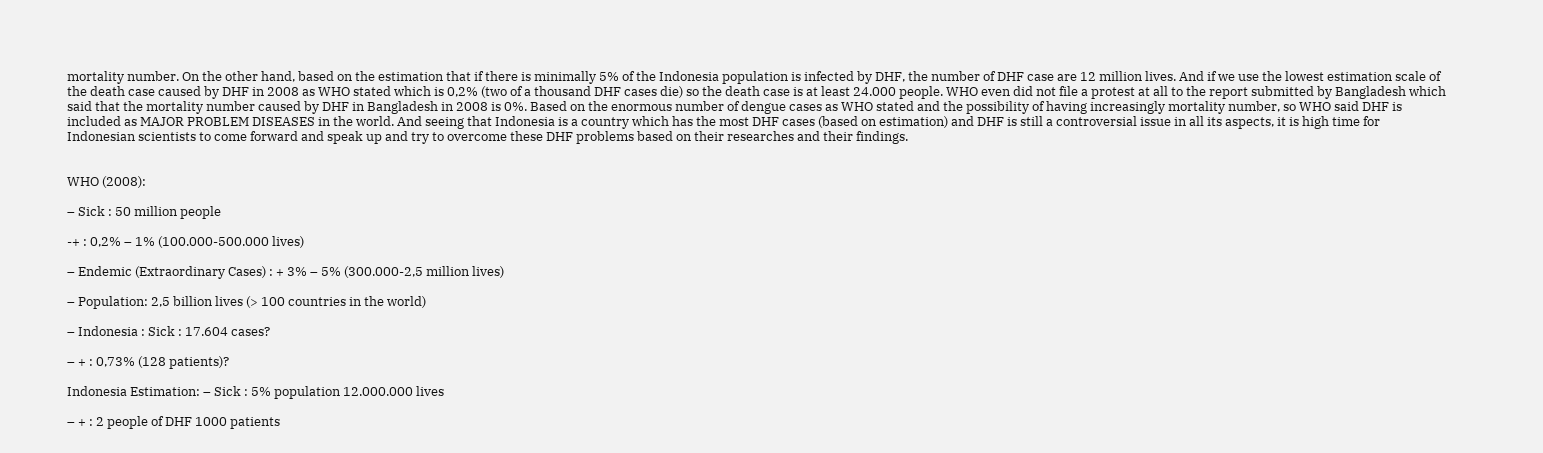mortality number. On the other hand, based on the estimation that if there is minimally 5% of the Indonesia population is infected by DHF, the number of DHF case are 12 million lives. And if we use the lowest estimation scale of the death case caused by DHF in 2008 as WHO stated which is 0,2% (two of a thousand DHF cases die) so the death case is at least 24.000 people. WHO even did not file a protest at all to the report submitted by Bangladesh which said that the mortality number caused by DHF in Bangladesh in 2008 is 0%. Based on the enormous number of dengue cases as WHO stated and the possibility of having increasingly mortality number, so WHO said DHF is included as MAJOR PROBLEM DISEASES in the world. And seeing that Indonesia is a country which has the most DHF cases (based on estimation) and DHF is still a controversial issue in all its aspects, it is high time for Indonesian scientists to come forward and speak up and try to overcome these DHF problems based on their researches and their findings.


WHO (2008):

– Sick : 50 million people

-+ : 0,2% – 1% (100.000-500.000 lives)

– Endemic (Extraordinary Cases) : + 3% – 5% (300.000-2,5 million lives)

– Population: 2,5 billion lives (> 100 countries in the world)

– Indonesia : Sick : 17.604 cases?

– + : 0,73% (128 patients)?

Indonesia Estimation: – Sick : 5% population 12.000.000 lives

– + : 2 people of DHF 1000 patients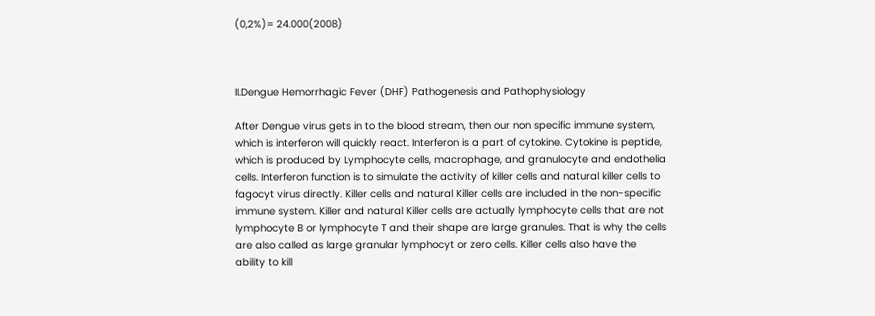(0,2%)= 24.000(2008)



II.Dengue Hemorrhagic Fever (DHF) Pathogenesis and Pathophysiology

After Dengue virus gets in to the blood stream, then our non specific immune system, which is interferon will quickly react. Interferon is a part of cytokine. Cytokine is peptide, which is produced by Lymphocyte cells, macrophage, and granulocyte and endothelia cells. Interferon function is to simulate the activity of killer cells and natural killer cells to fagocyt virus directly. Killer cells and natural Killer cells are included in the non-specific immune system. Killer and natural Killer cells are actually lymphocyte cells that are not lymphocyte B or lymphocyte T and their shape are large granules. That is why the cells are also called as large granular lymphocyt or zero cells. Killer cells also have the ability to kill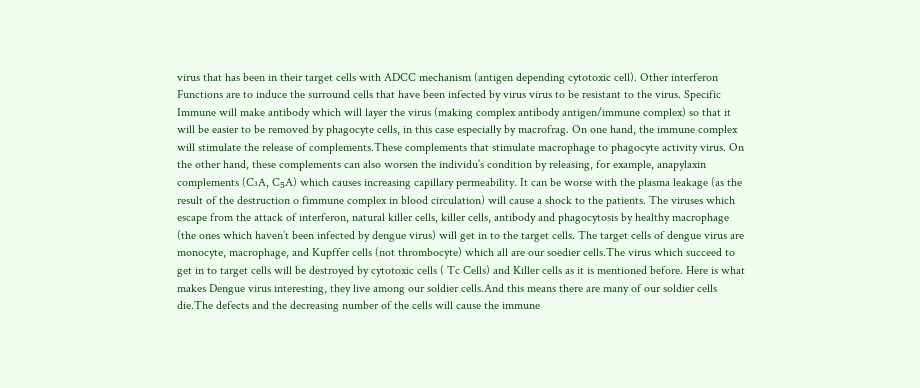virus that has been in their target cells with ADCC mechanism (antigen depending cytotoxic cell). Other interferon Functions are to induce the surround cells that have been infected by virus virus to be resistant to the virus. Specific Immune will make antibody which will layer the virus (making complex antibody antigen/immune complex) so that it will be easier to be removed by phagocyte cells, in this case especially by macrofrag. On one hand, the immune complex will stimulate the release of complements.These complements that stimulate macrophage to phagocyte activity virus. On the other hand, these complements can also worsen the individu’s condition by releasing, for example, anapylaxin complements (C₃A, C₅A) which causes increasing capillary permeability. It can be worse with the plasma leakage (as the result of the destruction o fimmune complex in blood circulation) will cause a shock to the patients. The viruses which escape from the attack of interferon, natural killer cells, killer cells, antibody and phagocytosis by healthy macrophage (the ones which haven’t been infected by dengue virus) will get in to the target cells. The target cells of dengue virus are monocyte, macrophage, and Kupffer cells (not thrombocyte) which all are our soedier cells.The virus which succeed to get in to target cells will be destroyed by cytotoxic cells ( Tc Cells) and Killer cells as it is mentioned before. Here is what makes Dengue virus interesting, they live among our soldier cells.And this means there are many of our soldier cells die.The defects and the decreasing number of the cells will cause the immune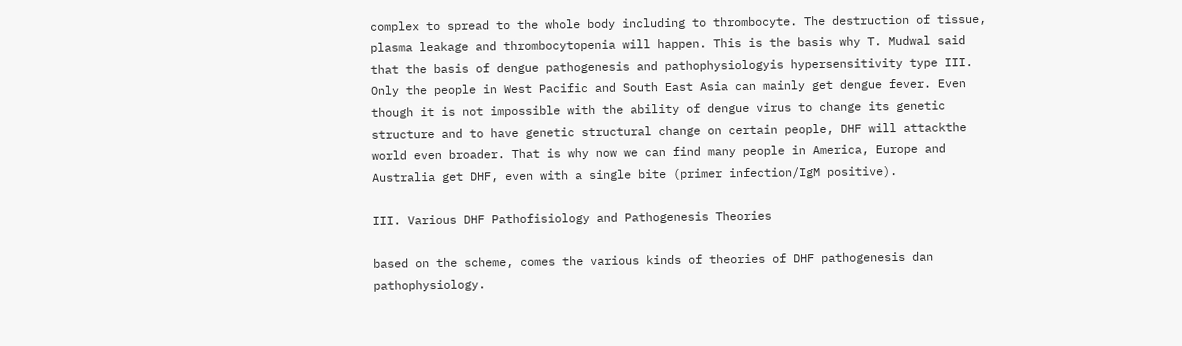complex to spread to the whole body including to thrombocyte. The destruction of tissue, plasma leakage and thrombocytopenia will happen. This is the basis why T. Mudwal said that the basis of dengue pathogenesis and pathophysiologyis hypersensitivity type III. Only the people in West Pacific and South East Asia can mainly get dengue fever. Even though it is not impossible with the ability of dengue virus to change its genetic structure and to have genetic structural change on certain people, DHF will attackthe world even broader. That is why now we can find many people in America, Europe and Australia get DHF, even with a single bite (primer infection/IgM positive).

III. Various DHF Pathofisiology and Pathogenesis Theories

based on the scheme, comes the various kinds of theories of DHF pathogenesis dan pathophysiology.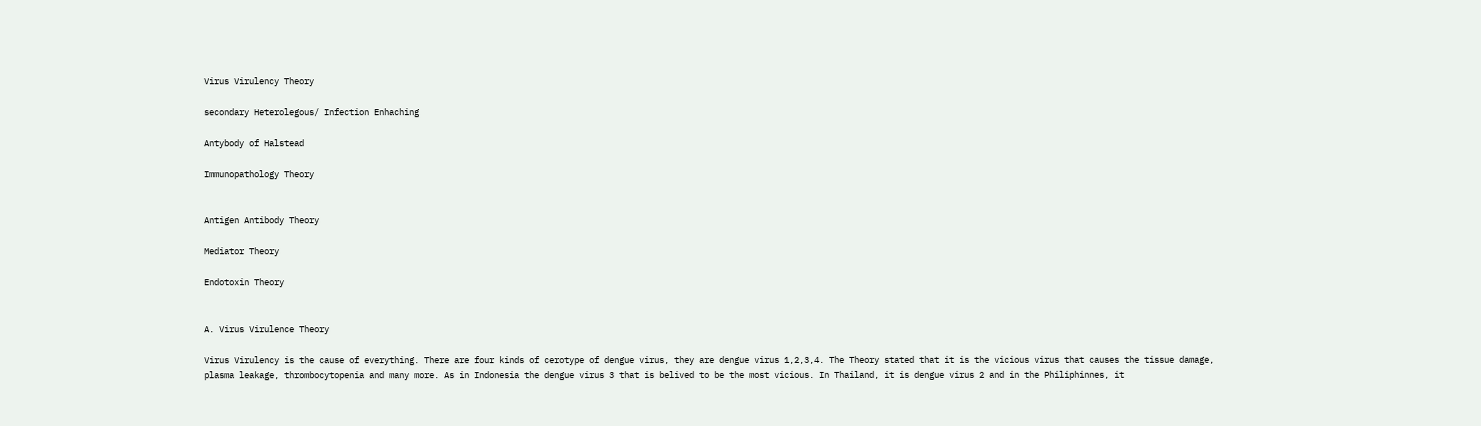Virus Virulency Theory

secondary Heterolegous/ Infection Enhaching

Antybody of Halstead

Immunopathology Theory


Antigen Antibody Theory

Mediator Theory

Endotoxin Theory


A. Virus Virulence Theory

Virus Virulency is the cause of everything. There are four kinds of cerotype of dengue virus, they are dengue virus 1,2,3,4. The Theory stated that it is the vicious virus that causes the tissue damage, plasma leakage, thrombocytopenia and many more. As in Indonesia the dengue virus 3 that is belived to be the most vicious. In Thailand, it is dengue virus 2 and in the Philiphinnes, it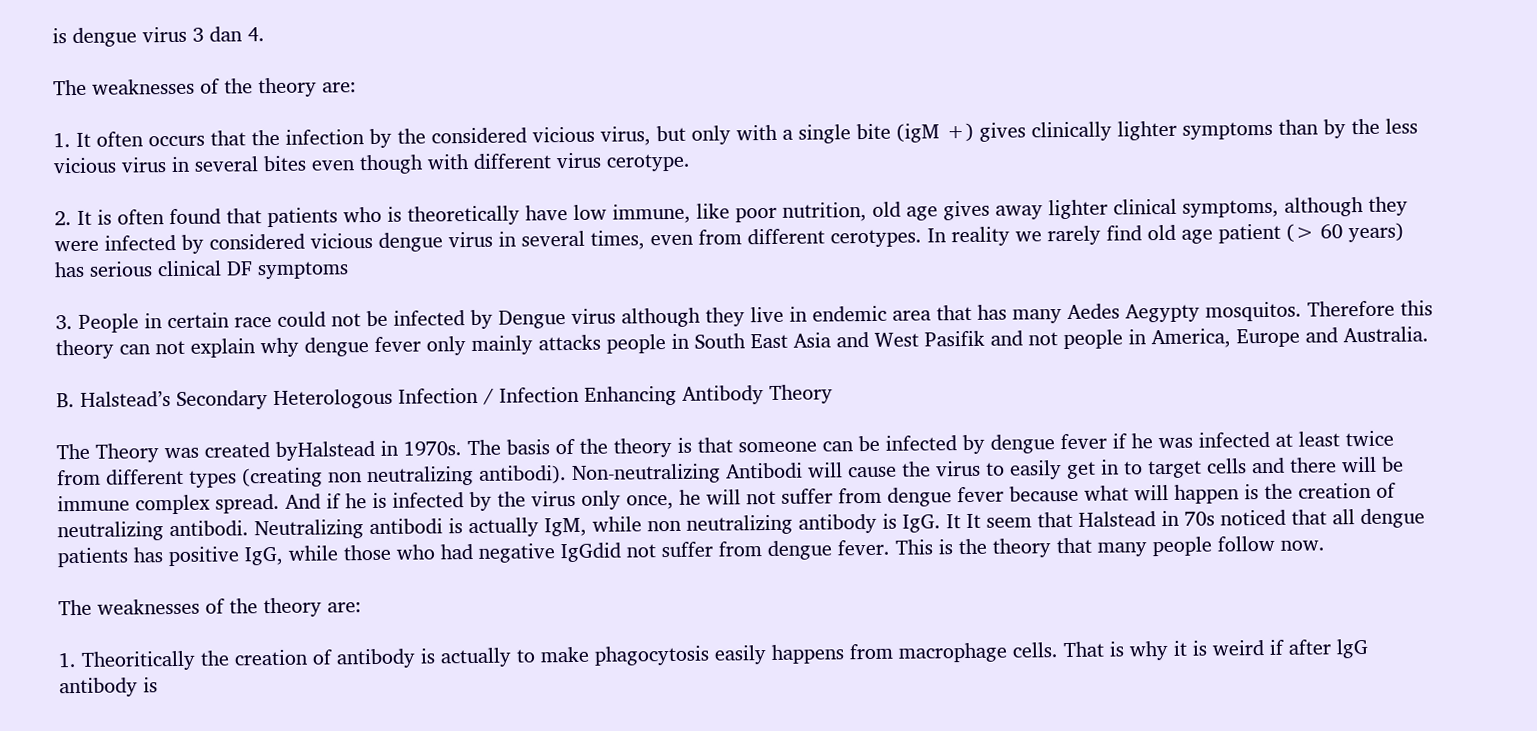is dengue virus 3 dan 4.

The weaknesses of the theory are:

1. It often occurs that the infection by the considered vicious virus, but only with a single bite (igM +) gives clinically lighter symptoms than by the less vicious virus in several bites even though with different virus cerotype.

2. It is often found that patients who is theoretically have low immune, like poor nutrition, old age gives away lighter clinical symptoms, although they were infected by considered vicious dengue virus in several times, even from different cerotypes. In reality we rarely find old age patient (> 60 years) has serious clinical DF symptoms

3. People in certain race could not be infected by Dengue virus although they live in endemic area that has many Aedes Aegypty mosquitos. Therefore this theory can not explain why dengue fever only mainly attacks people in South East Asia and West Pasifik and not people in America, Europe and Australia.

B. Halstead’s Secondary Heterologous Infection / Infection Enhancing Antibody Theory

The Theory was created byHalstead in 1970s. The basis of the theory is that someone can be infected by dengue fever if he was infected at least twice from different types (creating non neutralizing antibodi). Non-neutralizing Antibodi will cause the virus to easily get in to target cells and there will be immune complex spread. And if he is infected by the virus only once, he will not suffer from dengue fever because what will happen is the creation of neutralizing antibodi. Neutralizing antibodi is actually IgM, while non neutralizing antibody is IgG. It It seem that Halstead in 70s noticed that all dengue patients has positive IgG, while those who had negative IgGdid not suffer from dengue fever. This is the theory that many people follow now.

The weaknesses of the theory are:

1. Theoritically the creation of antibody is actually to make phagocytosis easily happens from macrophage cells. That is why it is weird if after lgG antibody is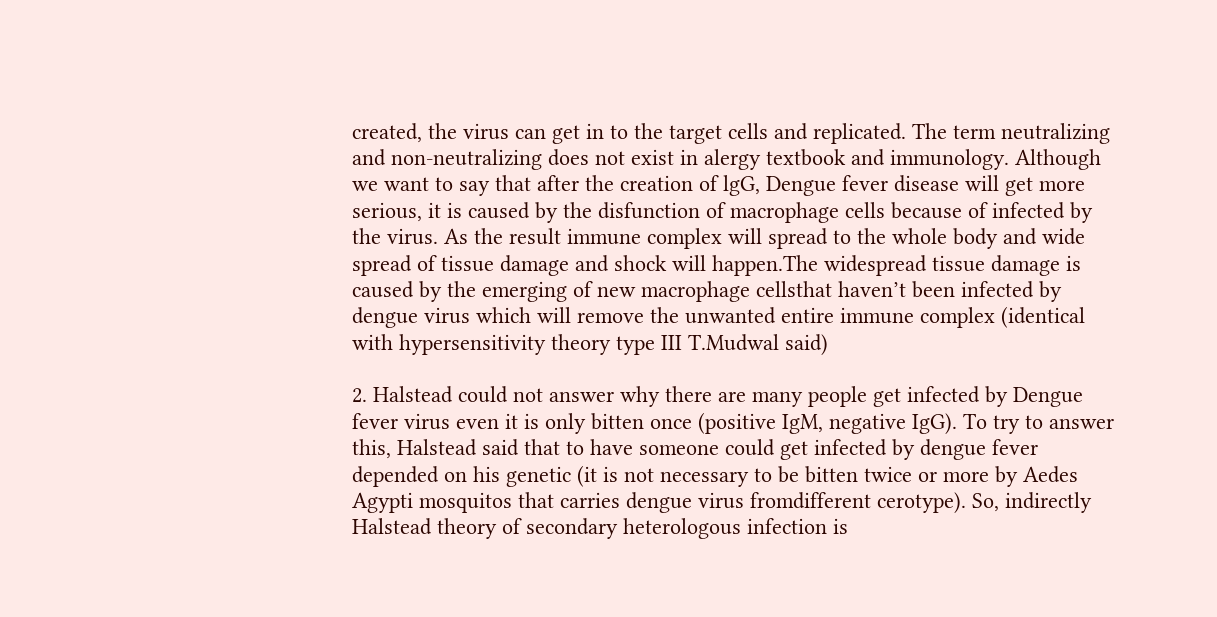created, the virus can get in to the target cells and replicated. The term neutralizing and non-neutralizing does not exist in alergy textbook and immunology. Although we want to say that after the creation of lgG, Dengue fever disease will get more serious, it is caused by the disfunction of macrophage cells because of infected by the virus. As the result immune complex will spread to the whole body and wide spread of tissue damage and shock will happen.The widespread tissue damage is caused by the emerging of new macrophage cellsthat haven’t been infected by dengue virus which will remove the unwanted entire immune complex (identical with hypersensitivity theory type III T.Mudwal said)

2. Halstead could not answer why there are many people get infected by Dengue fever virus even it is only bitten once (positive IgM, negative IgG). To try to answer this, Halstead said that to have someone could get infected by dengue fever depended on his genetic (it is not necessary to be bitten twice or more by Aedes Agypti mosquitos that carries dengue virus fromdifferent cerotype). So, indirectly Halstead theory of secondary heterologous infection is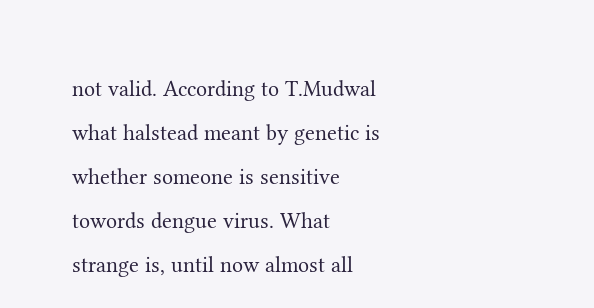not valid. According to T.Mudwal what halstead meant by genetic is whether someone is sensitive towords dengue virus. What strange is, until now almost all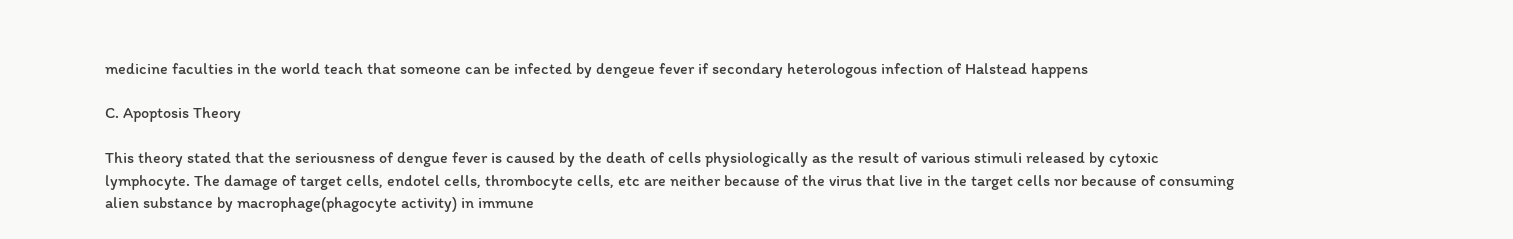medicine faculties in the world teach that someone can be infected by dengeue fever if secondary heterologous infection of Halstead happens

C. Apoptosis Theory

This theory stated that the seriousness of dengue fever is caused by the death of cells physiologically as the result of various stimuli released by cytoxic lymphocyte. The damage of target cells, endotel cells, thrombocyte cells, etc are neither because of the virus that live in the target cells nor because of consuming alien substance by macrophage(phagocyte activity) in immune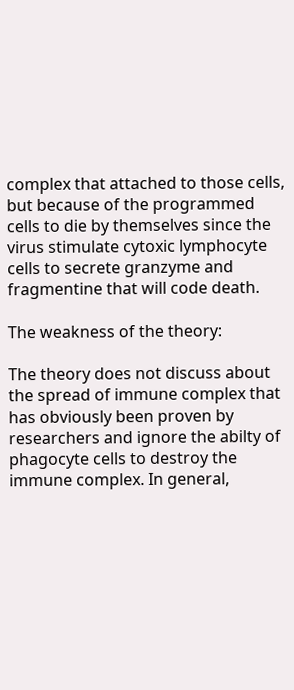complex that attached to those cells, but because of the programmed cells to die by themselves since the virus stimulate cytoxic lymphocyte cells to secrete granzyme and fragmentine that will code death.

The weakness of the theory:

The theory does not discuss about the spread of immune complex that has obviously been proven by researchers and ignore the abilty of phagocyte cells to destroy the immune complex. In general,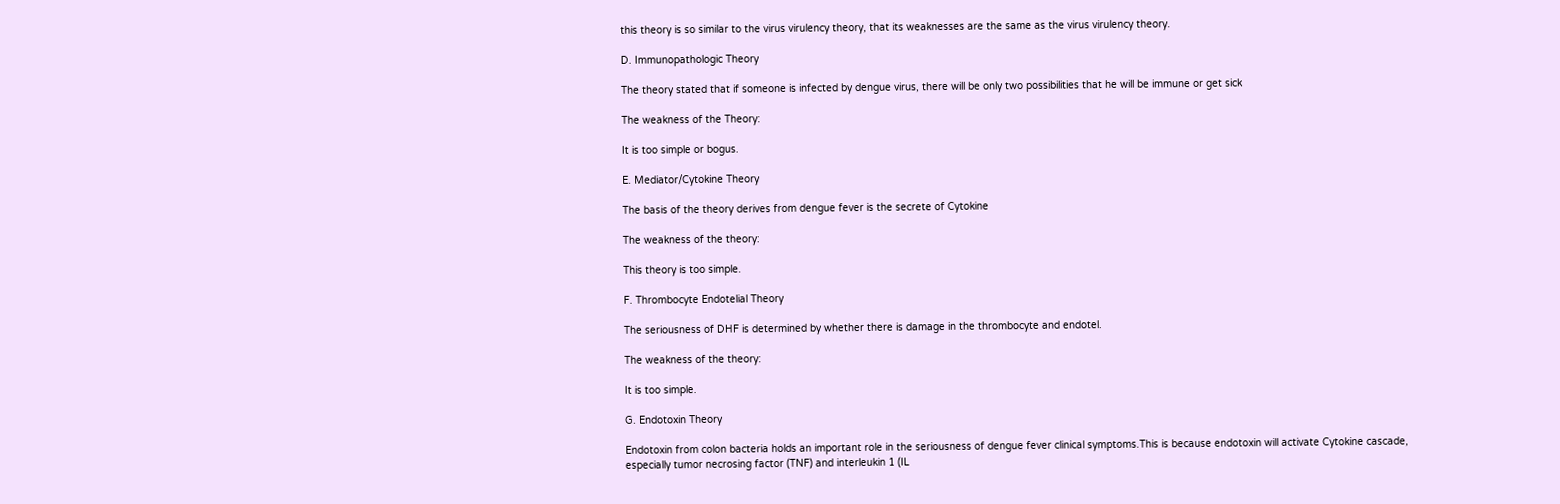this theory is so similar to the virus virulency theory, that its weaknesses are the same as the virus virulency theory.

D. Immunopathologic Theory

The theory stated that if someone is infected by dengue virus, there will be only two possibilities that he will be immune or get sick

The weakness of the Theory:

It is too simple or bogus.

E. Mediator/Cytokine Theory

The basis of the theory derives from dengue fever is the secrete of Cytokine

The weakness of the theory:

This theory is too simple.

F. Thrombocyte Endotelial Theory

The seriousness of DHF is determined by whether there is damage in the thrombocyte and endotel.

The weakness of the theory:

It is too simple.

G. Endotoxin Theory

Endotoxin from colon bacteria holds an important role in the seriousness of dengue fever clinical symptoms.This is because endotoxin will activate Cytokine cascade, especially tumor necrosing factor (TNF) and interleukin 1 (IL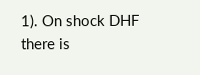1). On shock DHF there is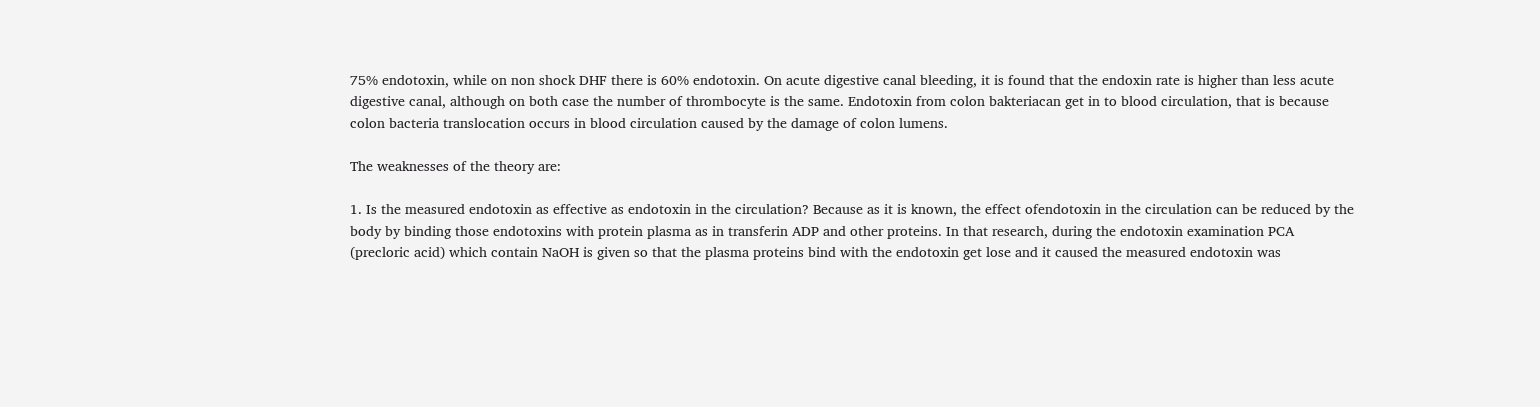75% endotoxin, while on non shock DHF there is 60% endotoxin. On acute digestive canal bleeding, it is found that the endoxin rate is higher than less acute digestive canal, although on both case the number of thrombocyte is the same. Endotoxin from colon bakteriacan get in to blood circulation, that is because colon bacteria translocation occurs in blood circulation caused by the damage of colon lumens.

The weaknesses of the theory are:

1. Is the measured endotoxin as effective as endotoxin in the circulation? Because as it is known, the effect ofendotoxin in the circulation can be reduced by the body by binding those endotoxins with protein plasma as in transferin ADP and other proteins. In that research, during the endotoxin examination PCA (precloric acid) which contain NaOH is given so that the plasma proteins bind with the endotoxin get lose and it caused the measured endotoxin was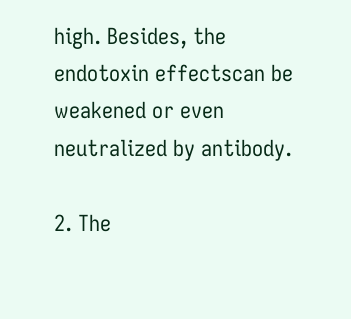high. Besides, the endotoxin effectscan be weakened or even neutralized by antibody.

2. The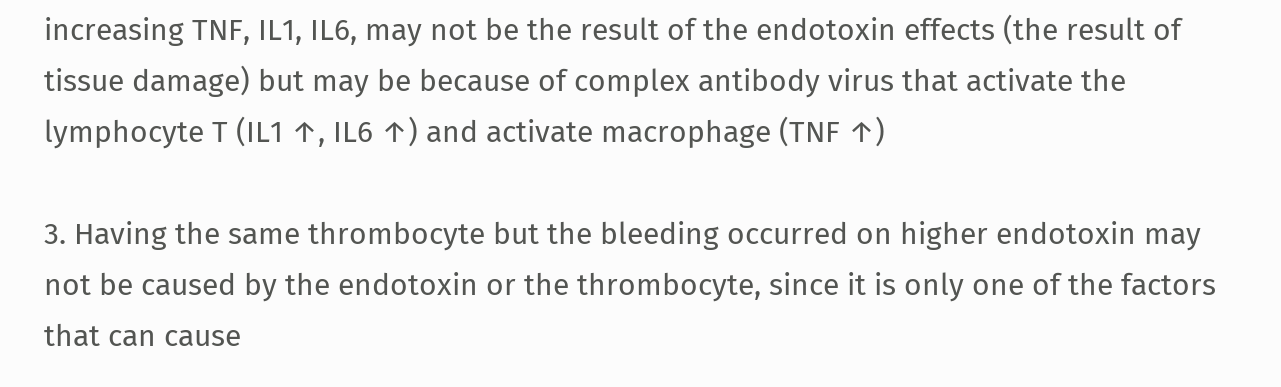increasing TNF, IL1, IL6, may not be the result of the endotoxin effects (the result of tissue damage) but may be because of complex antibody virus that activate the lymphocyte T (IL1 ↑, IL6 ↑) and activate macrophage (TNF ↑)

3. Having the same thrombocyte but the bleeding occurred on higher endotoxin may not be caused by the endotoxin or the thrombocyte, since it is only one of the factors that can cause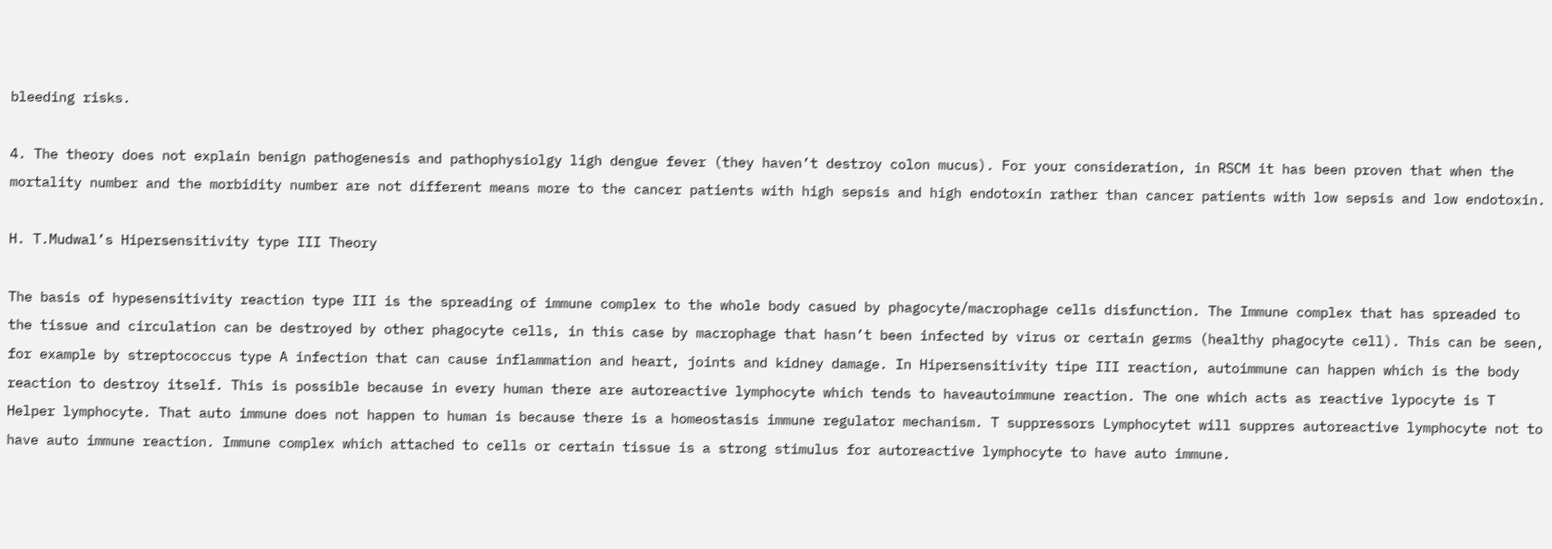bleeding risks.

4. The theory does not explain benign pathogenesis and pathophysiolgy ligh dengue fever (they haven’t destroy colon mucus). For your consideration, in RSCM it has been proven that when the mortality number and the morbidity number are not different means more to the cancer patients with high sepsis and high endotoxin rather than cancer patients with low sepsis and low endotoxin.

H. T.Mudwal’s Hipersensitivity type III Theory

The basis of hypesensitivity reaction type III is the spreading of immune complex to the whole body casued by phagocyte/macrophage cells disfunction. The Immune complex that has spreaded to the tissue and circulation can be destroyed by other phagocyte cells, in this case by macrophage that hasn’t been infected by virus or certain germs (healthy phagocyte cell). This can be seen, for example by streptococcus type A infection that can cause inflammation and heart, joints and kidney damage. In Hipersensitivity tipe III reaction, autoimmune can happen which is the body reaction to destroy itself. This is possible because in every human there are autoreactive lymphocyte which tends to haveautoimmune reaction. The one which acts as reactive lypocyte is T Helper lymphocyte. That auto immune does not happen to human is because there is a homeostasis immune regulator mechanism. T suppressors Lymphocytet will suppres autoreactive lymphocyte not to have auto immune reaction. Immune complex which attached to cells or certain tissue is a strong stimulus for autoreactive lymphocyte to have auto immune.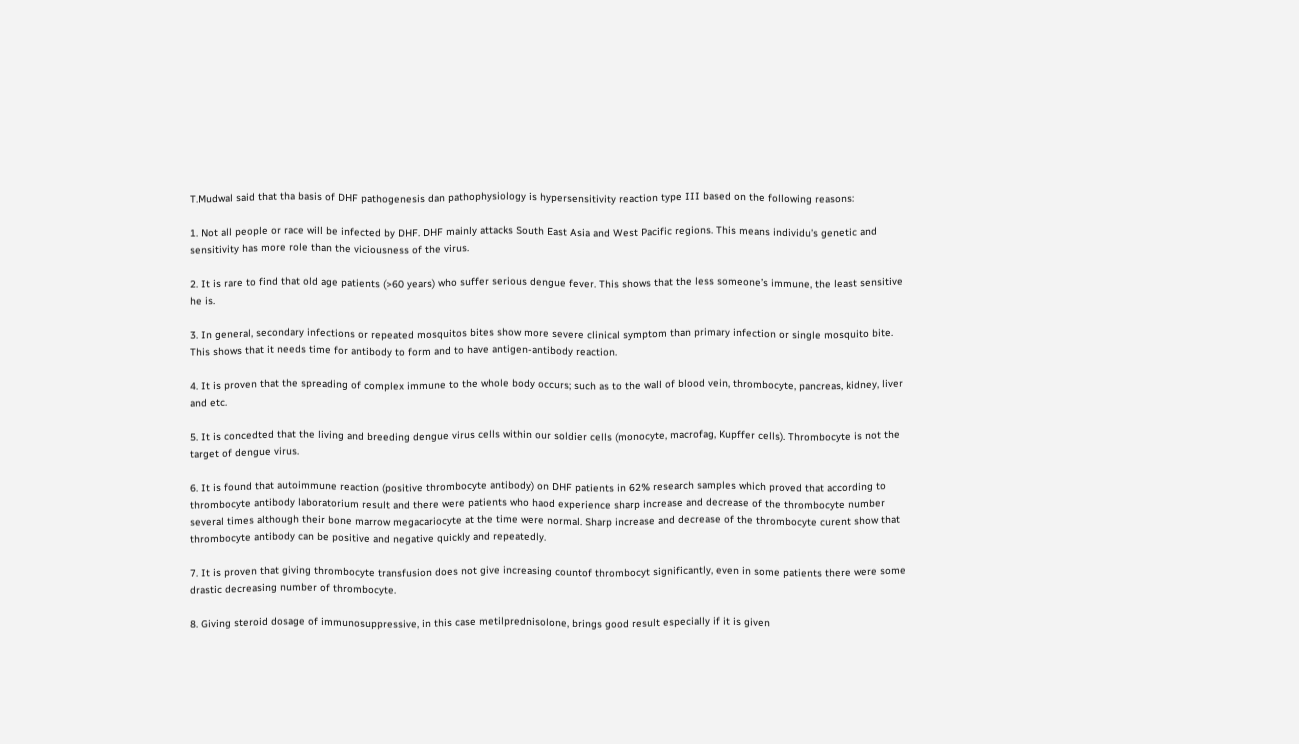T.Mudwal said that tha basis of DHF pathogenesis dan pathophysiology is hypersensitivity reaction type III based on the following reasons:

1. Not all people or race will be infected by DHF. DHF mainly attacks South East Asia and West Pacific regions. This means individu’s genetic and sensitivity has more role than the viciousness of the virus.

2. It is rare to find that old age patients (>60 years) who suffer serious dengue fever. This shows that the less someone’s immune, the least sensitive he is.

3. In general, secondary infections or repeated mosquitos bites show more severe clinical symptom than primary infection or single mosquito bite. This shows that it needs time for antibody to form and to have antigen-antibody reaction.

4. It is proven that the spreading of complex immune to the whole body occurs; such as to the wall of blood vein, thrombocyte, pancreas, kidney, liver and etc.

5. It is concedted that the living and breeding dengue virus cells within our soldier cells (monocyte, macrofag, Kupffer cells). Thrombocyte is not the target of dengue virus.

6. It is found that autoimmune reaction (positive thrombocyte antibody) on DHF patients in 62% research samples which proved that according to thrombocyte antibody laboratorium result and there were patients who haod experience sharp increase and decrease of the thrombocyte number several times although their bone marrow megacariocyte at the time were normal. Sharp increase and decrease of the thrombocyte curent show that thrombocyte antibody can be positive and negative quickly and repeatedly.

7. It is proven that giving thrombocyte transfusion does not give increasing countof thrombocyt significantly, even in some patients there were some drastic decreasing number of thrombocyte.

8. Giving steroid dosage of immunosuppressive, in this case metilprednisolone, brings good result especially if it is given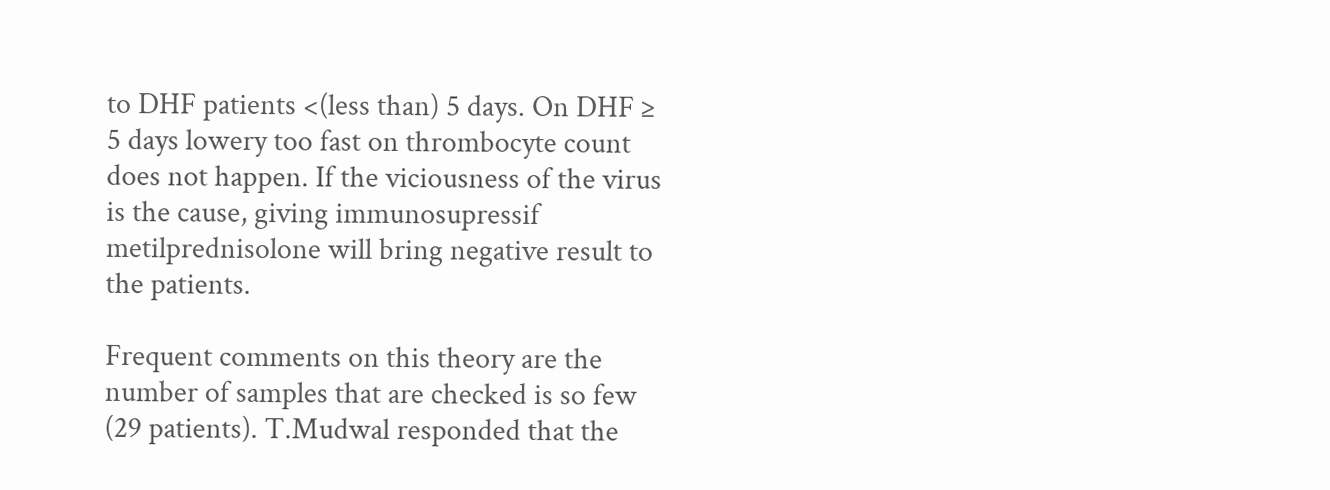to DHF patients <(less than) 5 days. On DHF ≥ 5 days lowery too fast on thrombocyte count does not happen. If the viciousness of the virus is the cause, giving immunosupressif metilprednisolone will bring negative result to the patients.

Frequent comments on this theory are the number of samples that are checked is so few (29 patients). T.Mudwal responded that the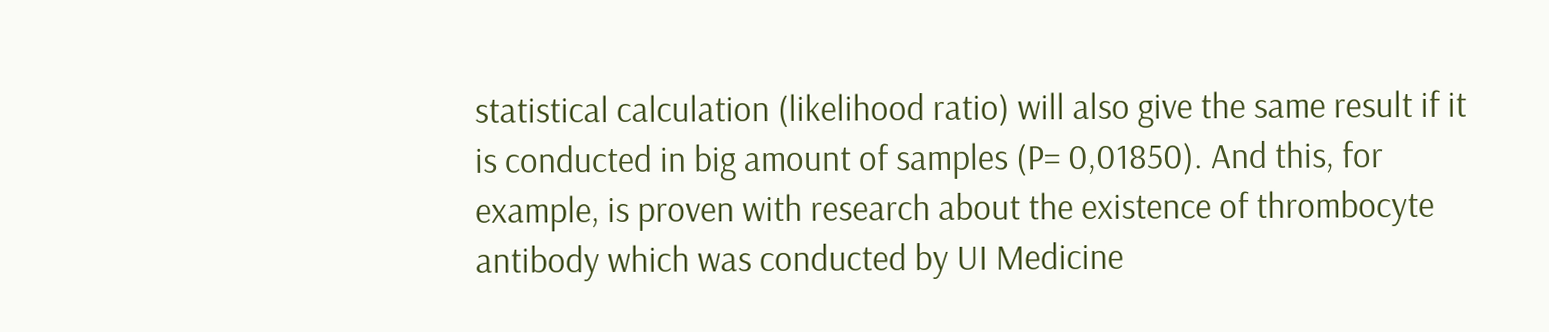statistical calculation (likelihood ratio) will also give the same result if it is conducted in big amount of samples (P= 0,01850). And this, for example, is proven with research about the existence of thrombocyte antibody which was conducted by UI Medicine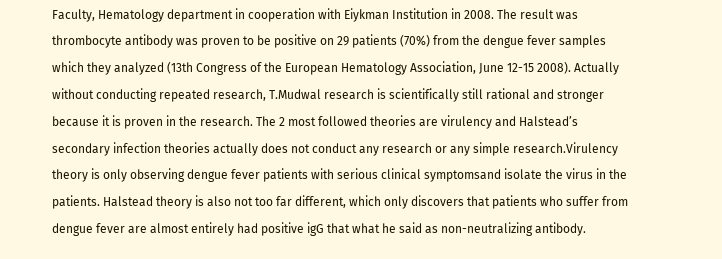Faculty, Hematology department in cooperation with Eiykman Institution in 2008. The result was thrombocyte antibody was proven to be positive on 29 patients (70%) from the dengue fever samples which they analyzed (13th Congress of the European Hematology Association, June 12-15 2008). Actually without conducting repeated research, T.Mudwal research is scientifically still rational and stronger because it is proven in the research. The 2 most followed theories are virulency and Halstead’s secondary infection theories actually does not conduct any research or any simple research.Virulency theory is only observing dengue fever patients with serious clinical symptomsand isolate the virus in the patients. Halstead theory is also not too far different, which only discovers that patients who suffer from dengue fever are almost entirely had positive igG that what he said as non-neutralizing antibody.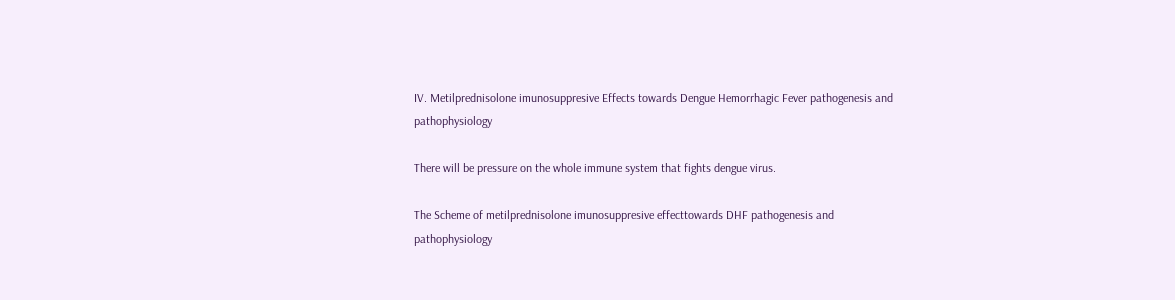IV. Metilprednisolone imunosuppresive Effects towards Dengue Hemorrhagic Fever pathogenesis and pathophysiology

There will be pressure on the whole immune system that fights dengue virus.

The Scheme of metilprednisolone imunosuppresive effecttowards DHF pathogenesis and pathophysiology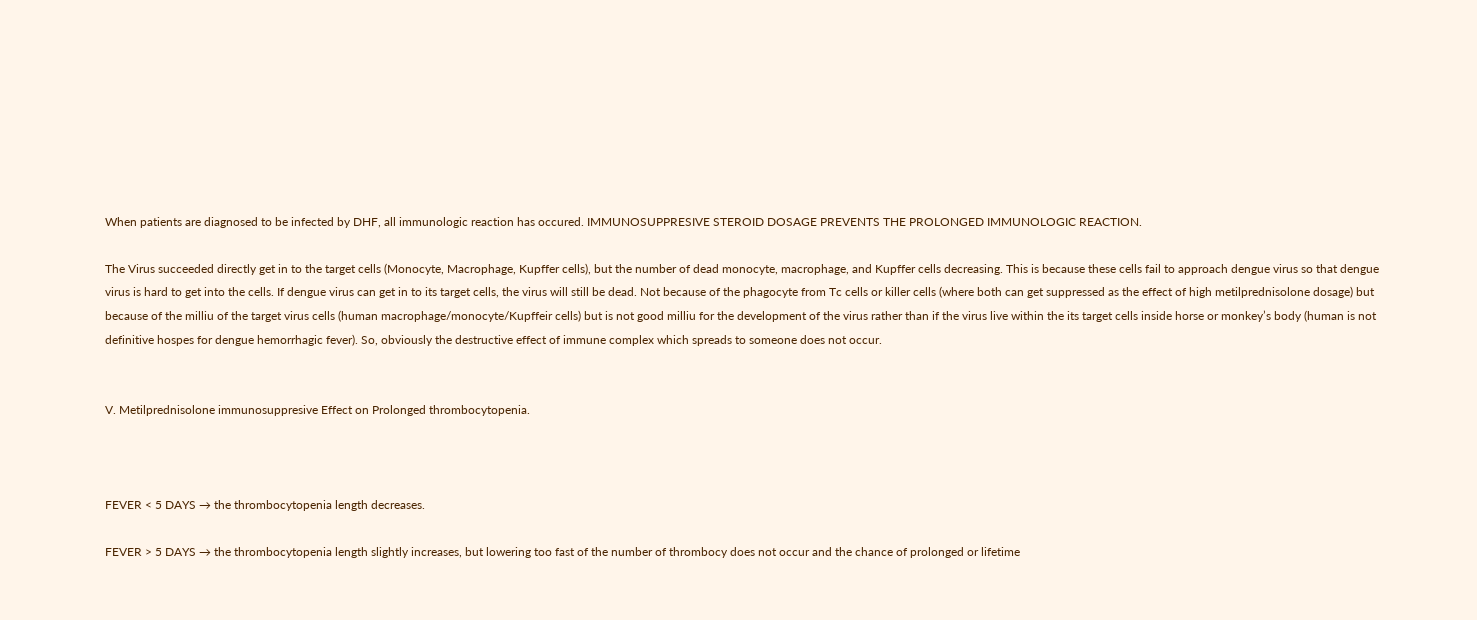When patients are diagnosed to be infected by DHF, all immunologic reaction has occured. IMMUNOSUPPRESIVE STEROID DOSAGE PREVENTS THE PROLONGED IMMUNOLOGIC REACTION.

The Virus succeeded directly get in to the target cells (Monocyte, Macrophage, Kupffer cells), but the number of dead monocyte, macrophage, and Kupffer cells decreasing. This is because these cells fail to approach dengue virus so that dengue virus is hard to get into the cells. If dengue virus can get in to its target cells, the virus will still be dead. Not because of the phagocyte from Tc cells or killer cells (where both can get suppressed as the effect of high metilprednisolone dosage) but because of the milliu of the target virus cells (human macrophage/monocyte/Kupffeir cells) but is not good milliu for the development of the virus rather than if the virus live within the its target cells inside horse or monkey’s body (human is not definitive hospes for dengue hemorrhagic fever). So, obviously the destructive effect of immune complex which spreads to someone does not occur.


V. Metilprednisolone immunosuppresive Effect on Prolonged thrombocytopenia.



FEVER < 5 DAYS → the thrombocytopenia length decreases.

FEVER > 5 DAYS → the thrombocytopenia length slightly increases, but lowering too fast of the number of thrombocy does not occur and the chance of prolonged or lifetime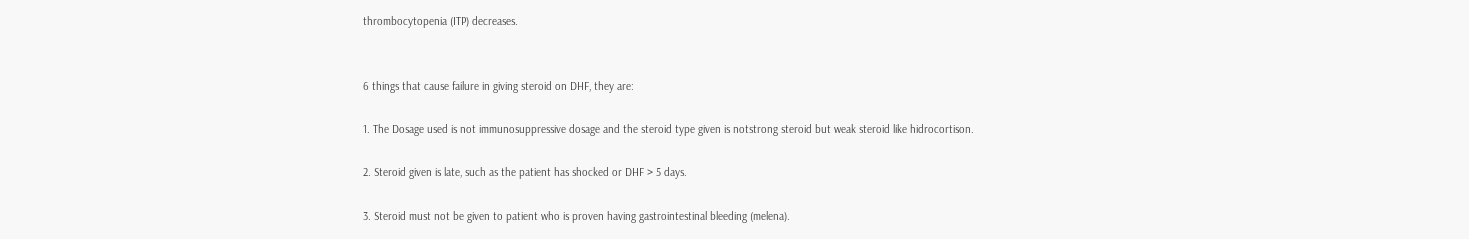thrombocytopenia (ITP) decreases.


6 things that cause failure in giving steroid on DHF, they are:

1. The Dosage used is not immunosuppressive dosage and the steroid type given is notstrong steroid but weak steroid like hidrocortison.

2. Steroid given is late, such as the patient has shocked or DHF > 5 days.

3. Steroid must not be given to patient who is proven having gastrointestinal bleeding (melena).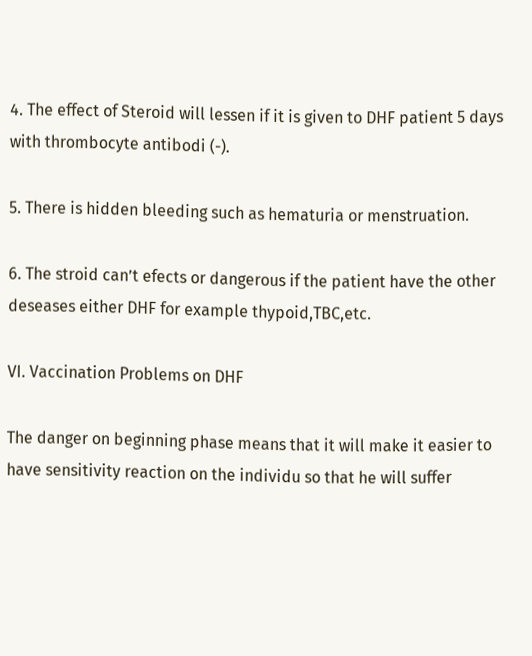4. The effect of Steroid will lessen if it is given to DHF patient 5 days with thrombocyte antibodi (-).

5. There is hidden bleeding such as hematuria or menstruation.

6. The stroid can’t efects or dangerous if the patient have the other deseases either DHF for example thypoid,TBC,etc.

VI. Vaccination Problems on DHF

The danger on beginning phase means that it will make it easier to have sensitivity reaction on the individu so that he will suffer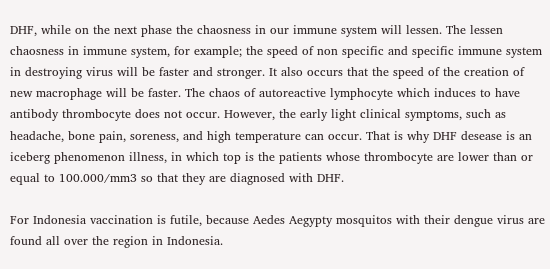DHF, while on the next phase the chaosness in our immune system will lessen. The lessen chaosness in immune system, for example; the speed of non specific and specific immune system in destroying virus will be faster and stronger. It also occurs that the speed of the creation of new macrophage will be faster. The chaos of autoreactive lymphocyte which induces to have antibody thrombocyte does not occur. However, the early light clinical symptoms, such as headache, bone pain, soreness, and high temperature can occur. That is why DHF desease is an iceberg phenomenon illness, in which top is the patients whose thrombocyte are lower than or equal to 100.000/mm3 so that they are diagnosed with DHF.

For Indonesia vaccination is futile, because Aedes Aegypty mosquitos with their dengue virus are found all over the region in Indonesia.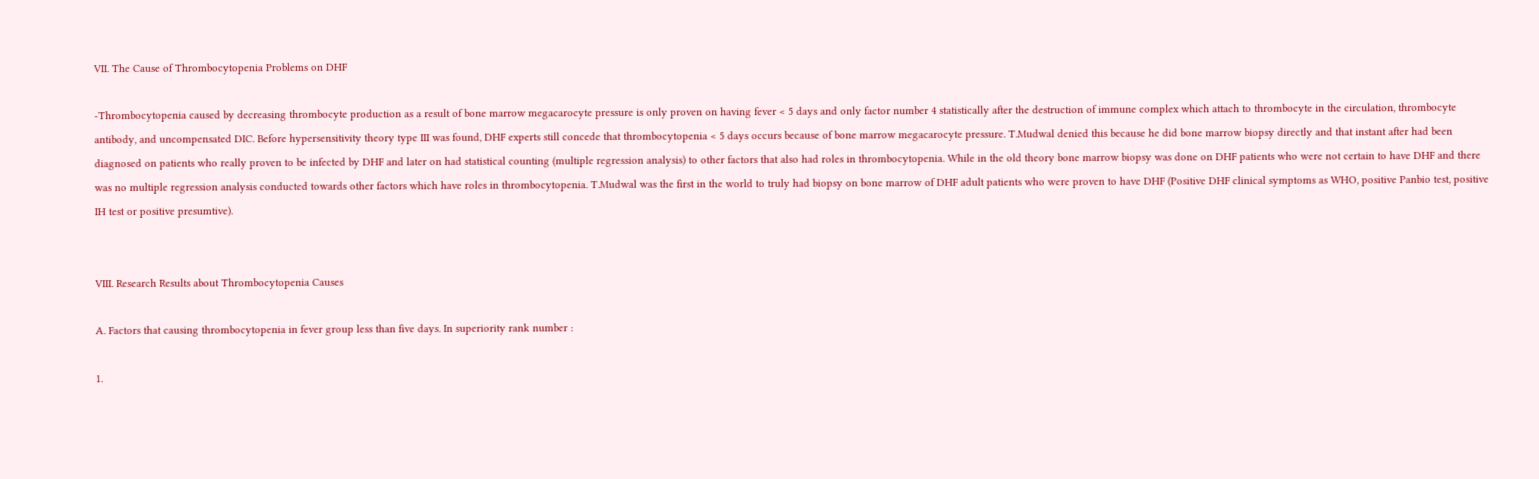VII. The Cause of Thrombocytopenia Problems on DHF

-Thrombocytopenia caused by decreasing thrombocyte production as a result of bone marrow megacarocyte pressure is only proven on having fever < 5 days and only factor number 4 statistically after the destruction of immune complex which attach to thrombocyte in the circulation, thrombocyte antibody, and uncompensated DIC. Before hypersensitivity theory type III was found, DHF experts still concede that thrombocytopenia < 5 days occurs because of bone marrow megacarocyte pressure. T.Mudwal denied this because he did bone marrow biopsy directly and that instant after had been diagnosed on patients who really proven to be infected by DHF and later on had statistical counting (multiple regression analysis) to other factors that also had roles in thrombocytopenia. While in the old theory bone marrow biopsy was done on DHF patients who were not certain to have DHF and there was no multiple regression analysis conducted towards other factors which have roles in thrombocytopenia. T.Mudwal was the first in the world to truly had biopsy on bone marrow of DHF adult patients who were proven to have DHF (Positive DHF clinical symptoms as WHO, positive Panbio test, positive IH test or positive presumtive).


VIII. Research Results about Thrombocytopenia Causes

A. Factors that causing thrombocytopenia in fever group less than five days. In superiority rank number :

1.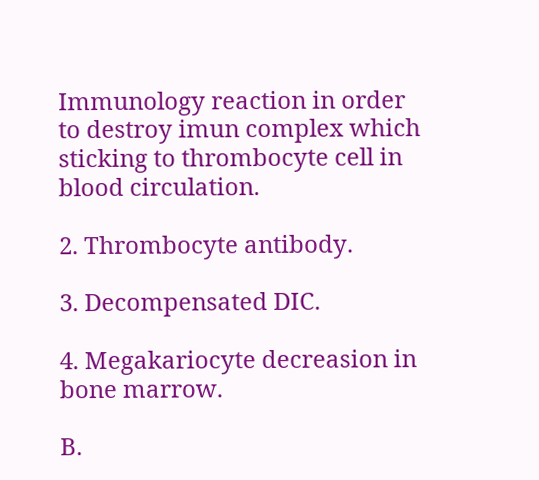Immunology reaction in order to destroy imun complex which sticking to thrombocyte cell in blood circulation.

2. Thrombocyte antibody.

3. Decompensated DIC.

4. Megakariocyte decreasion in bone marrow.

B.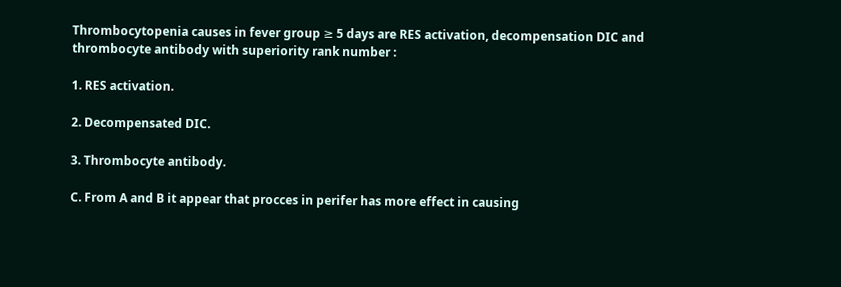Thrombocytopenia causes in fever group ≥ 5 days are RES activation, decompensation DIC and thrombocyte antibody with superiority rank number :

1. RES activation.

2. Decompensated DIC.

3. Thrombocyte antibody.

C. From A and B it appear that procces in perifer has more effect in causing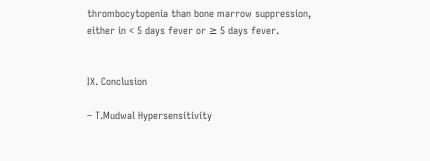thrombocytopenia than bone marrow suppression, either in < 5 days fever or ≥ 5 days fever.


IX. Conclusion

– T.Mudwal Hypersensitivity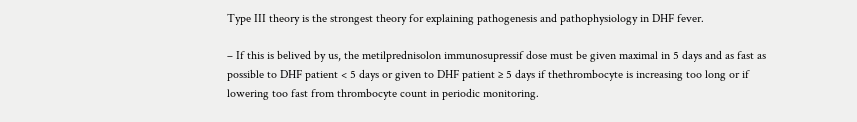Type III theory is the strongest theory for explaining pathogenesis and pathophysiology in DHF fever.

– If this is belived by us, the metilprednisolon immunosupressif dose must be given maximal in 5 days and as fast as possible to DHF patient < 5 days or given to DHF patient ≥ 5 days if thethrombocyte is increasing too long or if lowering too fast from thrombocyte count in periodic monitoring.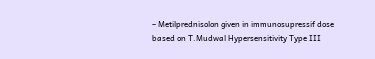– Metilprednisolon given in immunosupressif dose based on T.Mudwal Hypersensitivity Type III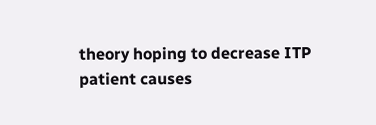theory hoping to decrease ITP patient causes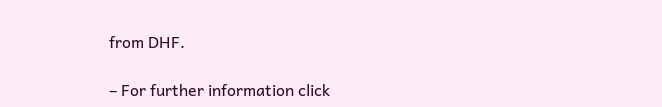from DHF.

– For further information click